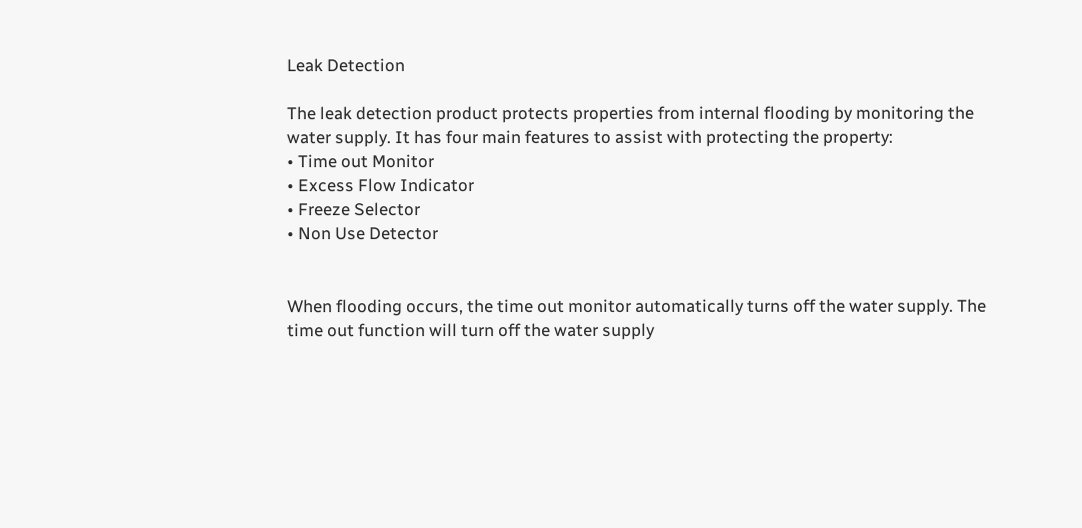Leak Detection

The leak detection product protects properties from internal flooding by monitoring the water supply. It has four main features to assist with protecting the property:
• Time out Monitor
• Excess Flow Indicator
• Freeze Selector
• Non Use Detector


When flooding occurs, the time out monitor automatically turns off the water supply. The time out function will turn off the water supply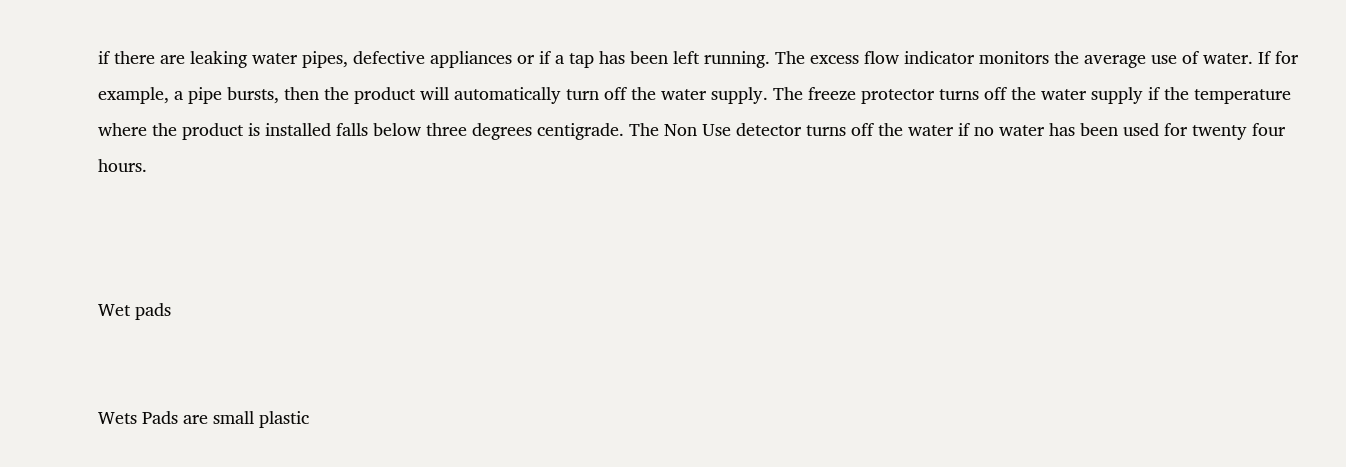if there are leaking water pipes, defective appliances or if a tap has been left running. The excess flow indicator monitors the average use of water. If for example, a pipe bursts, then the product will automatically turn off the water supply. The freeze protector turns off the water supply if the temperature where the product is installed falls below three degrees centigrade. The Non Use detector turns off the water if no water has been used for twenty four hours.



Wet pads


Wets Pads are small plastic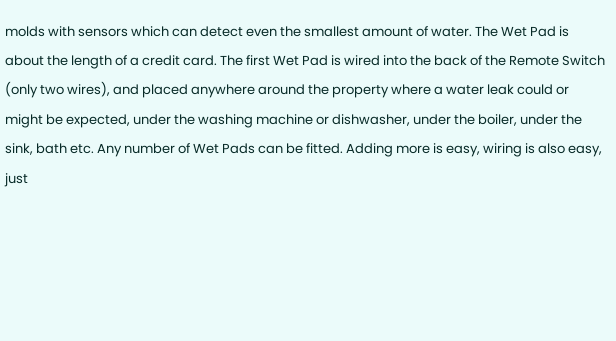molds with sensors which can detect even the smallest amount of water. The Wet Pad is about the length of a credit card. The first Wet Pad is wired into the back of the Remote Switch (only two wires), and placed anywhere around the property where a water leak could or might be expected, under the washing machine or dishwasher, under the boiler, under the sink, bath etc. Any number of Wet Pads can be fitted. Adding more is easy, wiring is also easy, just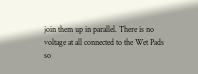join them up in parallel. There is no voltage at all connected to the Wet Pads so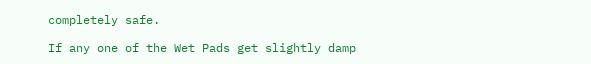completely safe.

If any one of the Wet Pads get slightly damp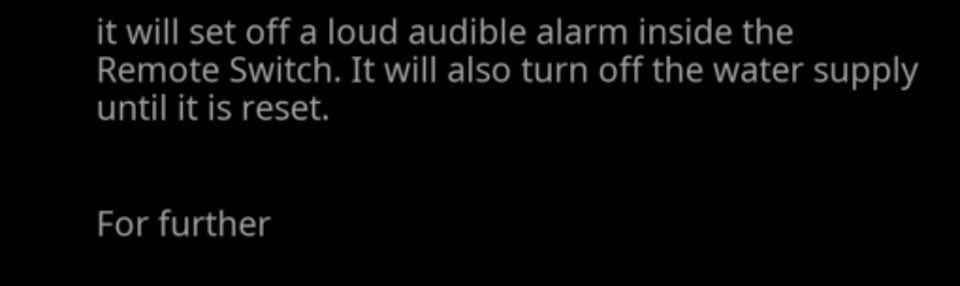it will set off a loud audible alarm inside the Remote Switch. It will also turn off the water supply until it is reset.


For further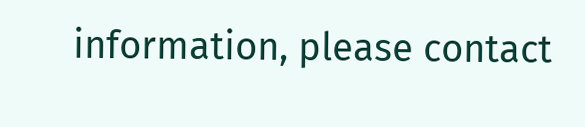information, please contact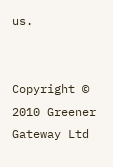us.


Copyright © 2010 Greener Gateway Ltd